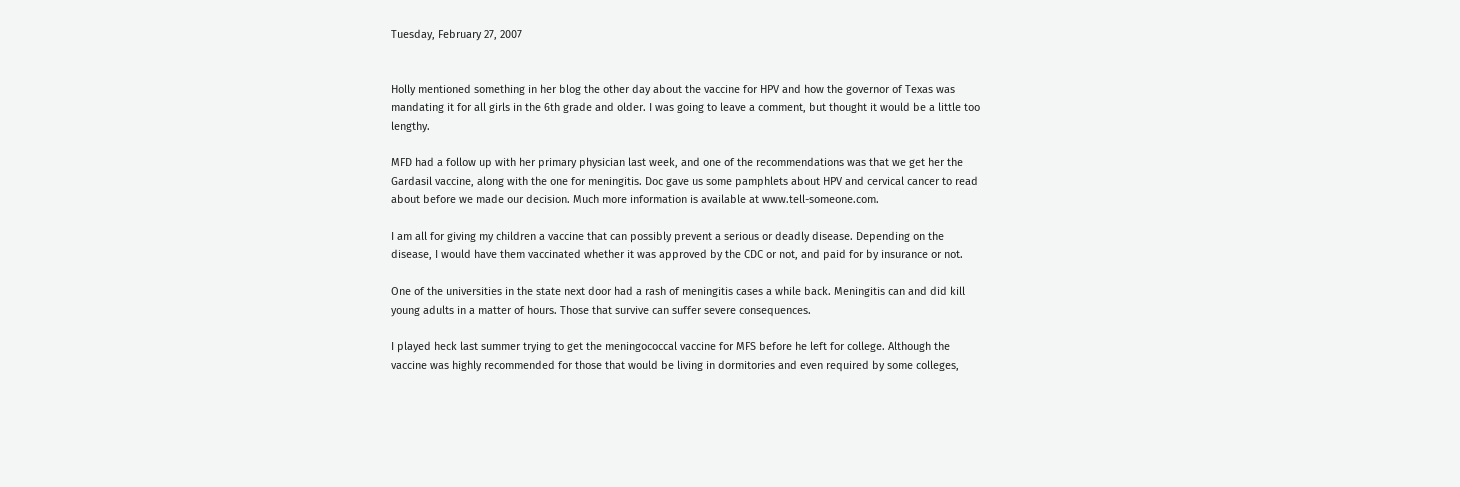Tuesday, February 27, 2007


Holly mentioned something in her blog the other day about the vaccine for HPV and how the governor of Texas was mandating it for all girls in the 6th grade and older. I was going to leave a comment, but thought it would be a little too lengthy.

MFD had a follow up with her primary physician last week, and one of the recommendations was that we get her the Gardasil vaccine, along with the one for meningitis. Doc gave us some pamphlets about HPV and cervical cancer to read about before we made our decision. Much more information is available at www.tell-someone.com.

I am all for giving my children a vaccine that can possibly prevent a serious or deadly disease. Depending on the disease, I would have them vaccinated whether it was approved by the CDC or not, and paid for by insurance or not.

One of the universities in the state next door had a rash of meningitis cases a while back. Meningitis can and did kill young adults in a matter of hours. Those that survive can suffer severe consequences.

I played heck last summer trying to get the meningococcal vaccine for MFS before he left for college. Although the vaccine was highly recommended for those that would be living in dormitories and even required by some colleges,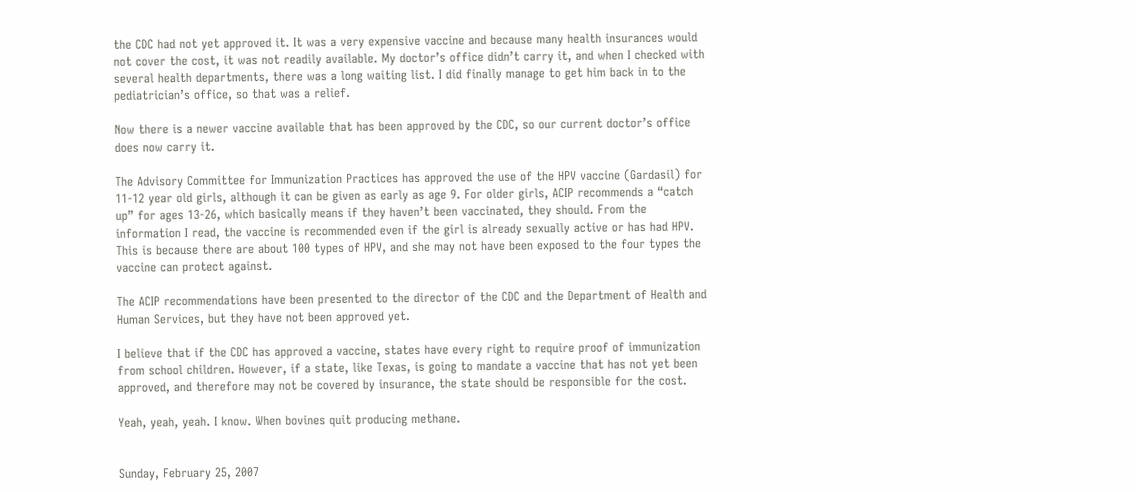the CDC had not yet approved it. It was a very expensive vaccine and because many health insurances would not cover the cost, it was not readily available. My doctor’s office didn’t carry it, and when I checked with several health departments, there was a long waiting list. I did finally manage to get him back in to the pediatrician’s office, so that was a relief.

Now there is a newer vaccine available that has been approved by the CDC, so our current doctor’s office does now carry it.

The Advisory Committee for Immunization Practices has approved the use of the HPV vaccine (Gardasil) for 11-12 year old girls, although it can be given as early as age 9. For older girls, ACIP recommends a “catch up” for ages 13-26, which basically means if they haven’t been vaccinated, they should. From the information I read, the vaccine is recommended even if the girl is already sexually active or has had HPV. This is because there are about 100 types of HPV, and she may not have been exposed to the four types the vaccine can protect against.

The ACIP recommendations have been presented to the director of the CDC and the Department of Health and Human Services, but they have not been approved yet.

I believe that if the CDC has approved a vaccine, states have every right to require proof of immunization from school children. However, if a state, like Texas, is going to mandate a vaccine that has not yet been approved, and therefore may not be covered by insurance, the state should be responsible for the cost.

Yeah, yeah, yeah. I know. When bovines quit producing methane.


Sunday, February 25, 2007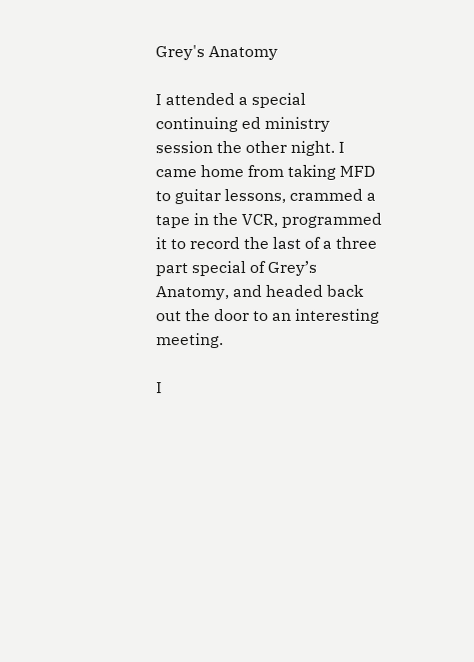Grey's Anatomy

I attended a special continuing ed ministry session the other night. I came home from taking MFD to guitar lessons, crammed a tape in the VCR, programmed it to record the last of a three part special of Grey’s Anatomy, and headed back out the door to an interesting meeting.

I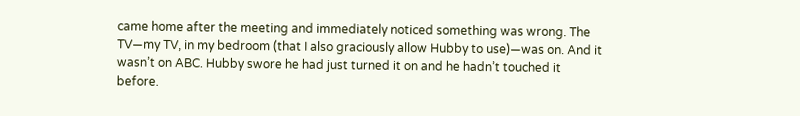came home after the meeting and immediately noticed something was wrong. The TV—my TV, in my bedroom (that I also graciously allow Hubby to use)—was on. And it wasn’t on ABC. Hubby swore he had just turned it on and he hadn’t touched it before.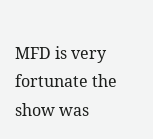MFD is very fortunate the show was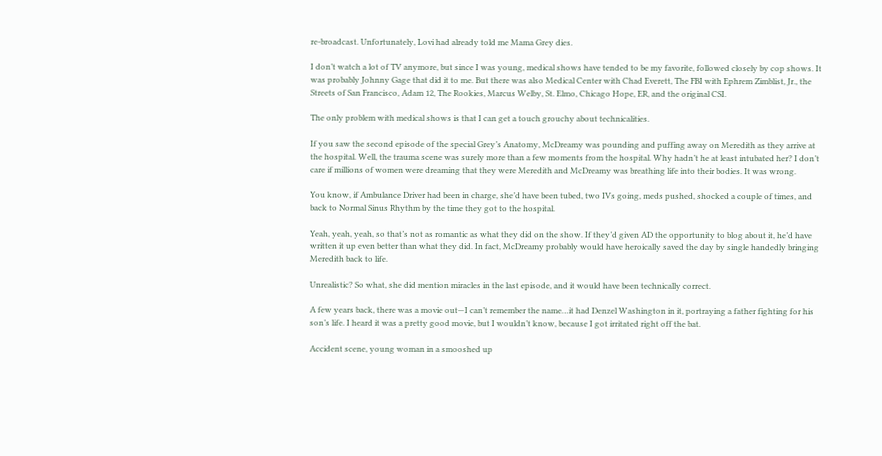re-broadcast. Unfortunately, Lovi had already told me Mama Grey dies.

I don’t watch a lot of TV anymore, but since I was young, medical shows have tended to be my favorite, followed closely by cop shows. It was probably Johnny Gage that did it to me. But there was also Medical Center with Chad Everett, The FBI with Ephrem Zimblist, Jr., the Streets of San Francisco, Adam 12, The Rookies, Marcus Welby, St. Elmo, Chicago Hope, ER, and the original CSI.

The only problem with medical shows is that I can get a touch grouchy about technicalities.

If you saw the second episode of the special Grey’s Anatomy, McDreamy was pounding and puffing away on Meredith as they arrive at the hospital. Well, the trauma scene was surely more than a few moments from the hospital. Why hadn’t he at least intubated her? I don’t care if millions of women were dreaming that they were Meredith and McDreamy was breathing life into their bodies. It was wrong.

You know, if Ambulance Driver had been in charge, she’d have been tubed, two IVs going, meds pushed, shocked a couple of times, and back to Normal Sinus Rhythm by the time they got to the hospital.

Yeah, yeah, yeah, so that’s not as romantic as what they did on the show. If they’d given AD the opportunity to blog about it, he’d have written it up even better than what they did. In fact, McDreamy probably would have heroically saved the day by single handedly bringing Meredith back to life.

Unrealistic? So what, she did mention miracles in the last episode, and it would have been technically correct.

A few years back, there was a movie out—I can’t remember the name…it had Denzel Washington in it, portraying a father fighting for his son’s life. I heard it was a pretty good movie, but I wouldn’t know, because I got irritated right off the bat.

Accident scene, young woman in a smooshed up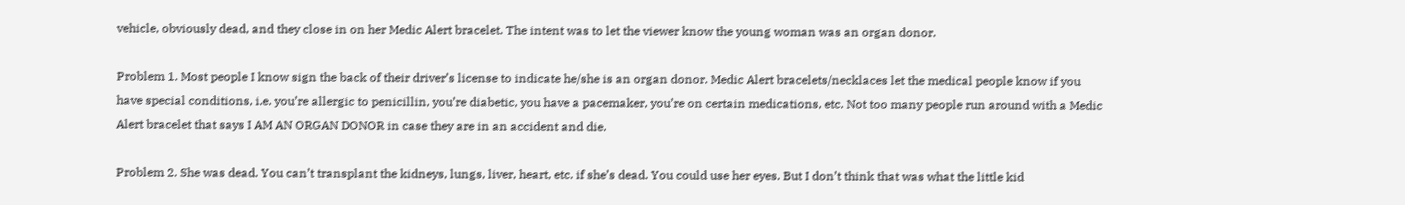vehicle, obviously dead, and they close in on her Medic Alert bracelet. The intent was to let the viewer know the young woman was an organ donor.

Problem 1. Most people I know sign the back of their driver’s license to indicate he/she is an organ donor. Medic Alert bracelets/necklaces let the medical people know if you have special conditions, i.e. you’re allergic to penicillin, you’re diabetic, you have a pacemaker, you’re on certain medications, etc. Not too many people run around with a Medic Alert bracelet that says I AM AN ORGAN DONOR in case they are in an accident and die.

Problem 2. She was dead. You can’t transplant the kidneys, lungs, liver, heart, etc. if she’s dead. You could use her eyes. But I don’t think that was what the little kid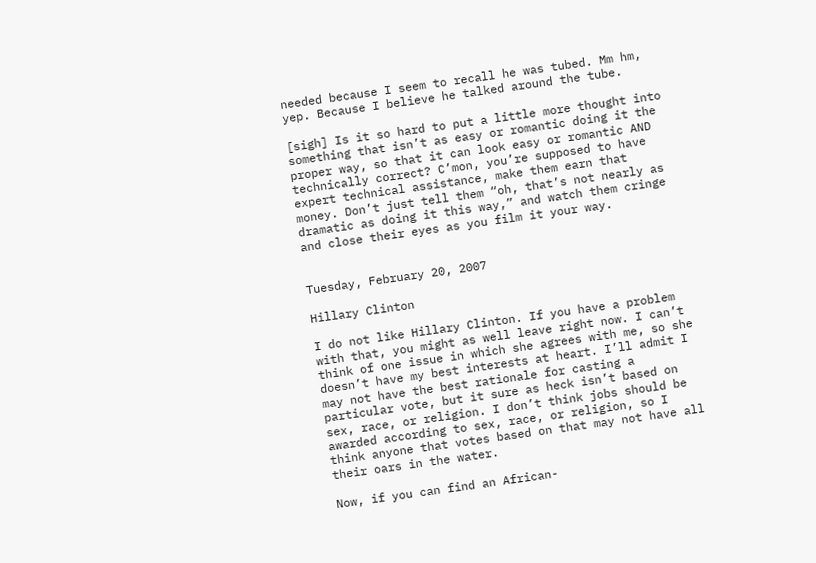needed because I seem to recall he was tubed. Mm hm, yep. Because I believe he talked around the tube.

[sigh] Is it so hard to put a little more thought into something that isn’t as easy or romantic doing it the proper way, so that it can look easy or romantic AND technically correct? C’mon, you’re supposed to have expert technical assistance, make them earn that money. Don’t just tell them “oh, that’s not nearly as dramatic as doing it this way,” and watch them cringe and close their eyes as you film it your way.


Tuesday, February 20, 2007

Hillary Clinton

I do not like Hillary Clinton. If you have a problem with that, you might as well leave right now. I can’t think of one issue in which she agrees with me, so she doesn’t have my best interests at heart. I’ll admit I may not have the best rationale for casting a particular vote, but it sure as heck isn’t based on sex, race, or religion. I don’t think jobs should be awarded according to sex, race, or religion, so I think anyone that votes based on that may not have all their oars in the water.

Now, if you can find an African-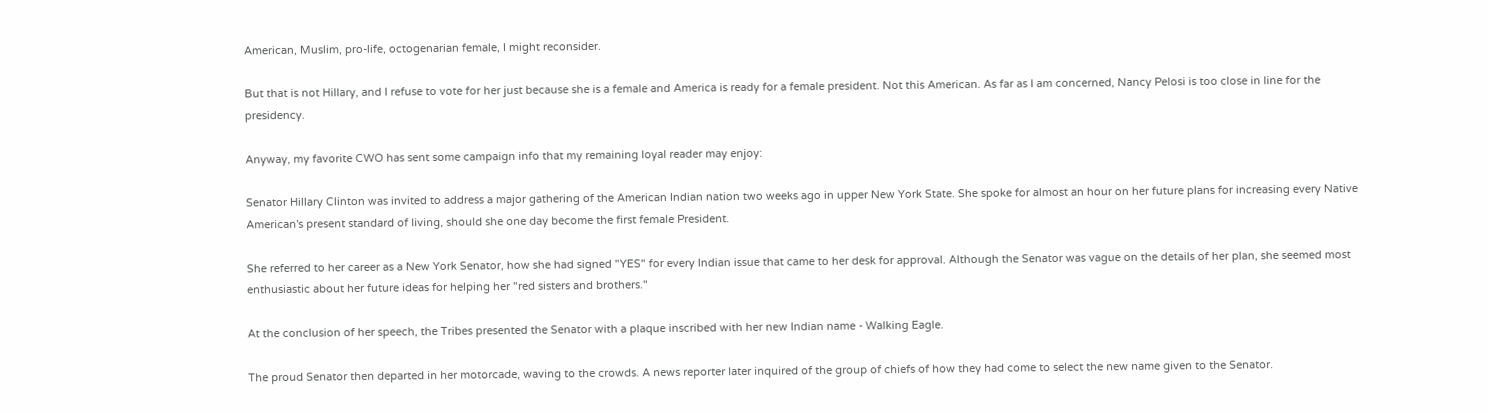American, Muslim, pro-life, octogenarian female, I might reconsider.

But that is not Hillary, and I refuse to vote for her just because she is a female and America is ready for a female president. Not this American. As far as I am concerned, Nancy Pelosi is too close in line for the presidency.

Anyway, my favorite CWO has sent some campaign info that my remaining loyal reader may enjoy:

Senator Hillary Clinton was invited to address a major gathering of the American Indian nation two weeks ago in upper New York State. She spoke for almost an hour on her future plans for increasing every Native American's present standard of living, should she one day become the first female President.

She referred to her career as a New York Senator, how she had signed "YES" for every Indian issue that came to her desk for approval. Although the Senator was vague on the details of her plan, she seemed most enthusiastic about her future ideas for helping her "red sisters and brothers."

At the conclusion of her speech, the Tribes presented the Senator with a plaque inscribed with her new Indian name - Walking Eagle.

The proud Senator then departed in her motorcade, waving to the crowds. A news reporter later inquired of the group of chiefs of how they had come to select the new name given to the Senator.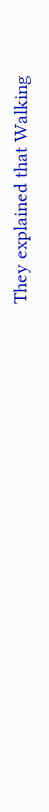They explained that Walking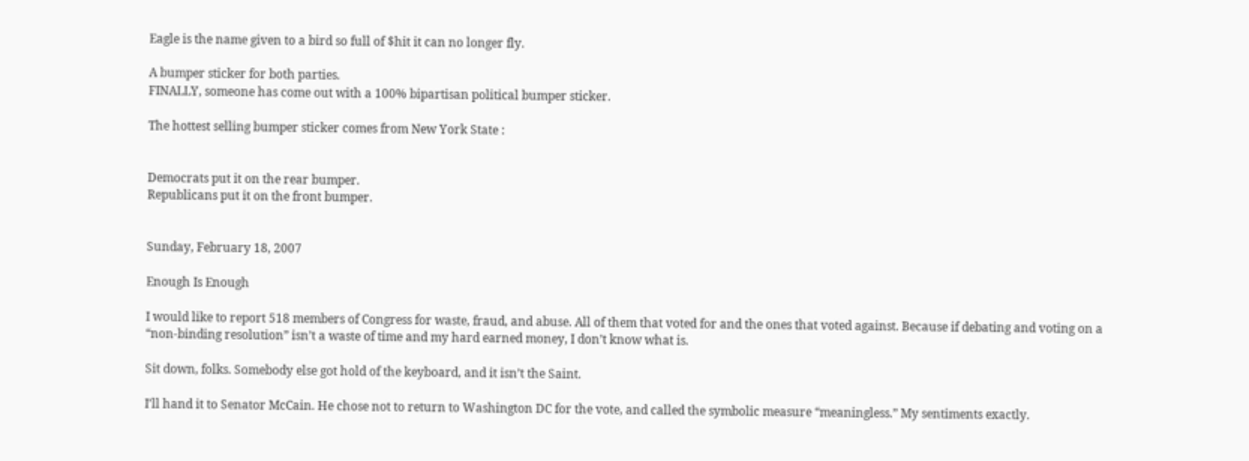Eagle is the name given to a bird so full of $hit it can no longer fly.

A bumper sticker for both parties.
FINALLY, someone has come out with a 100% bipartisan political bumper sticker.

The hottest selling bumper sticker comes from New York State :


Democrats put it on the rear bumper.
Republicans put it on the front bumper.


Sunday, February 18, 2007

Enough Is Enough

I would like to report 518 members of Congress for waste, fraud, and abuse. All of them that voted for and the ones that voted against. Because if debating and voting on a “non-binding resolution” isn’t a waste of time and my hard earned money, I don’t know what is.

Sit down, folks. Somebody else got hold of the keyboard, and it isn’t the Saint.

I’ll hand it to Senator McCain. He chose not to return to Washington DC for the vote, and called the symbolic measure “meaningless.” My sentiments exactly.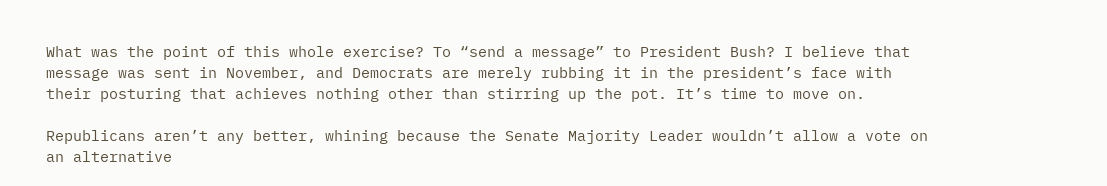What was the point of this whole exercise? To “send a message” to President Bush? I believe that message was sent in November, and Democrats are merely rubbing it in the president’s face with their posturing that achieves nothing other than stirring up the pot. It’s time to move on.

Republicans aren’t any better, whining because the Senate Majority Leader wouldn’t allow a vote on an alternative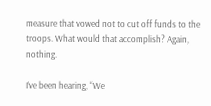measure that vowed not to cut off funds to the troops. What would that accomplish? Again, nothing.

I’ve been hearing, “We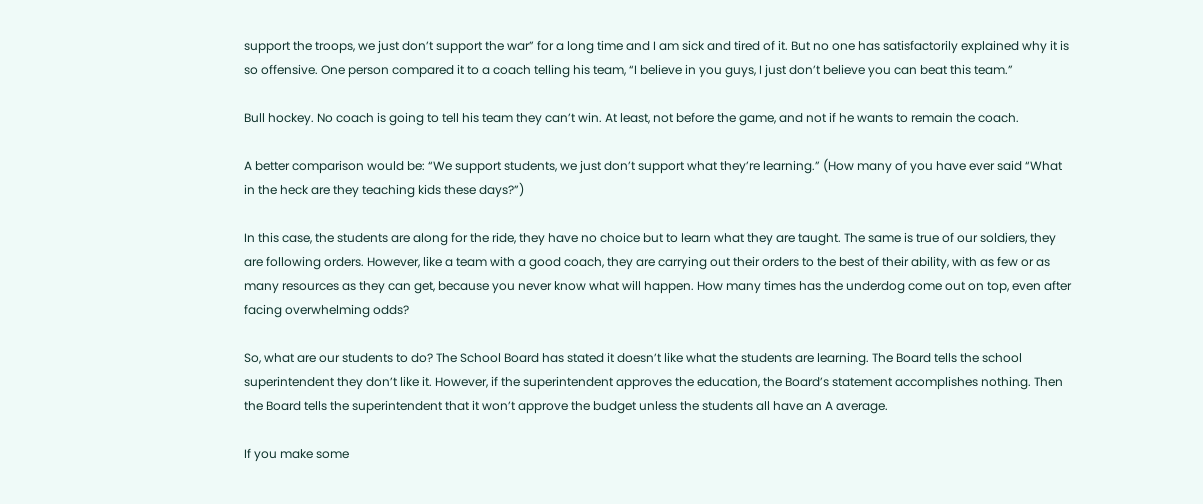support the troops, we just don’t support the war” for a long time and I am sick and tired of it. But no one has satisfactorily explained why it is so offensive. One person compared it to a coach telling his team, “I believe in you guys, I just don’t believe you can beat this team.”

Bull hockey. No coach is going to tell his team they can’t win. At least, not before the game, and not if he wants to remain the coach.

A better comparison would be: “We support students, we just don’t support what they’re learning.” (How many of you have ever said “What in the heck are they teaching kids these days?”)

In this case, the students are along for the ride, they have no choice but to learn what they are taught. The same is true of our soldiers, they are following orders. However, like a team with a good coach, they are carrying out their orders to the best of their ability, with as few or as many resources as they can get, because you never know what will happen. How many times has the underdog come out on top, even after facing overwhelming odds?

So, what are our students to do? The School Board has stated it doesn’t like what the students are learning. The Board tells the school superintendent they don’t like it. However, if the superintendent approves the education, the Board’s statement accomplishes nothing. Then the Board tells the superintendent that it won’t approve the budget unless the students all have an A average.

If you make some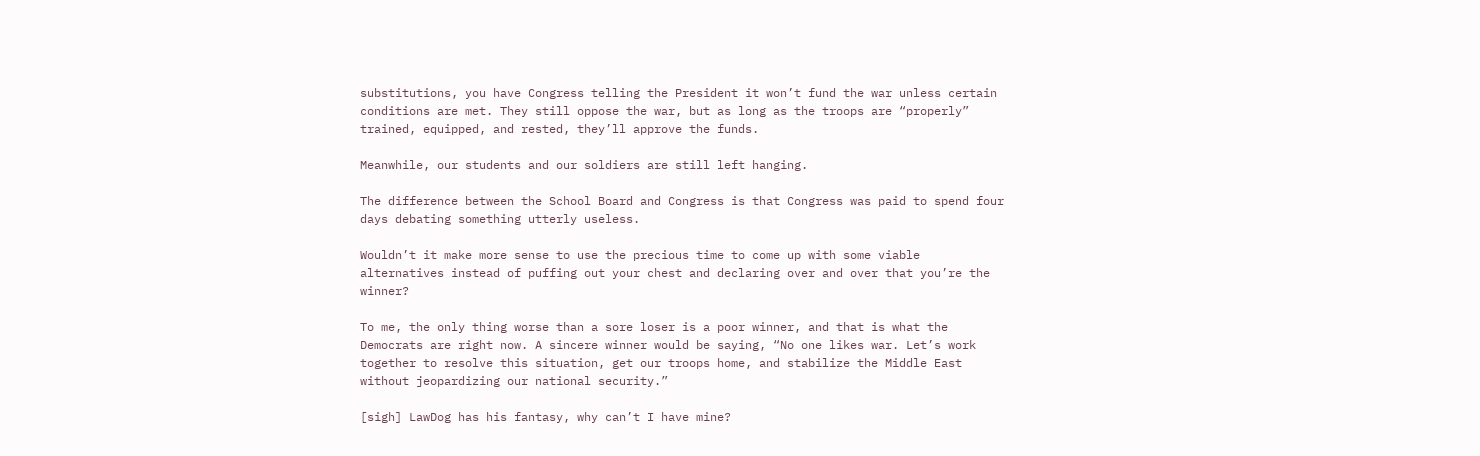substitutions, you have Congress telling the President it won’t fund the war unless certain conditions are met. They still oppose the war, but as long as the troops are “properly” trained, equipped, and rested, they’ll approve the funds.

Meanwhile, our students and our soldiers are still left hanging.

The difference between the School Board and Congress is that Congress was paid to spend four days debating something utterly useless.

Wouldn’t it make more sense to use the precious time to come up with some viable alternatives instead of puffing out your chest and declaring over and over that you’re the winner?

To me, the only thing worse than a sore loser is a poor winner, and that is what the Democrats are right now. A sincere winner would be saying, “No one likes war. Let’s work together to resolve this situation, get our troops home, and stabilize the Middle East without jeopardizing our national security.”

[sigh] LawDog has his fantasy, why can’t I have mine?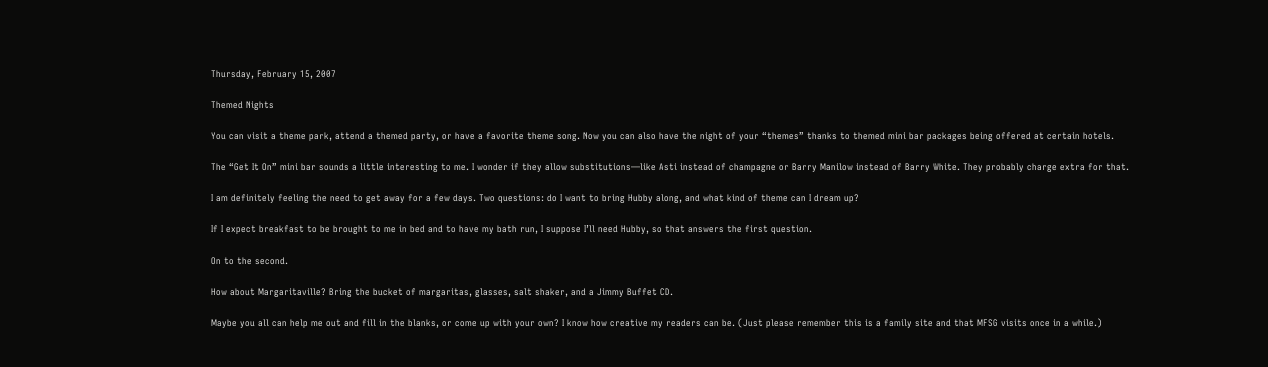Thursday, February 15, 2007

Themed Nights

You can visit a theme park, attend a themed party, or have a favorite theme song. Now you can also have the night of your “themes” thanks to themed mini bar packages being offered at certain hotels.

The “Get It On” mini bar sounds a little interesting to me. I wonder if they allow substitutions—like Asti instead of champagne or Barry Manilow instead of Barry White. They probably charge extra for that.

I am definitely feeling the need to get away for a few days. Two questions: do I want to bring Hubby along, and what kind of theme can I dream up?

If I expect breakfast to be brought to me in bed and to have my bath run, I suppose I’ll need Hubby, so that answers the first question.

On to the second.

How about Margaritaville? Bring the bucket of margaritas, glasses, salt shaker, and a Jimmy Buffet CD.

Maybe you all can help me out and fill in the blanks, or come up with your own? I know how creative my readers can be. (Just please remember this is a family site and that MFSG visits once in a while.)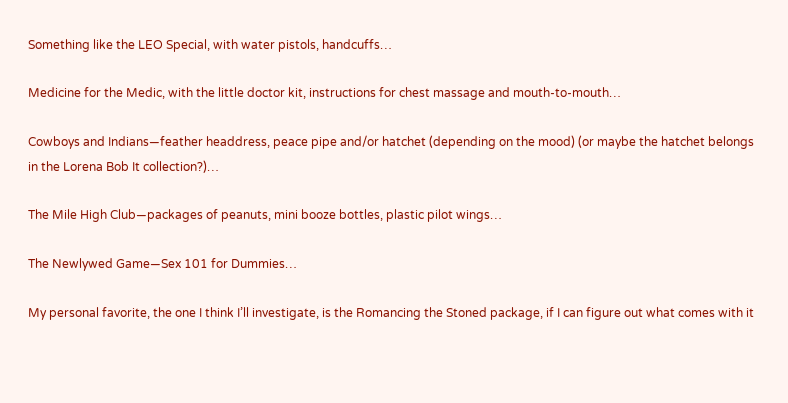Something like the LEO Special, with water pistols, handcuffs…

Medicine for the Medic, with the little doctor kit, instructions for chest massage and mouth-to-mouth…

Cowboys and Indians—feather headdress, peace pipe and/or hatchet (depending on the mood) (or maybe the hatchet belongs in the Lorena Bob It collection?)…

The Mile High Club—packages of peanuts, mini booze bottles, plastic pilot wings…

The Newlywed Game—Sex 101 for Dummies…

My personal favorite, the one I think I’ll investigate, is the Romancing the Stoned package, if I can figure out what comes with it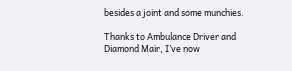besides a joint and some munchies.

Thanks to Ambulance Driver and Diamond Mair, I’ve now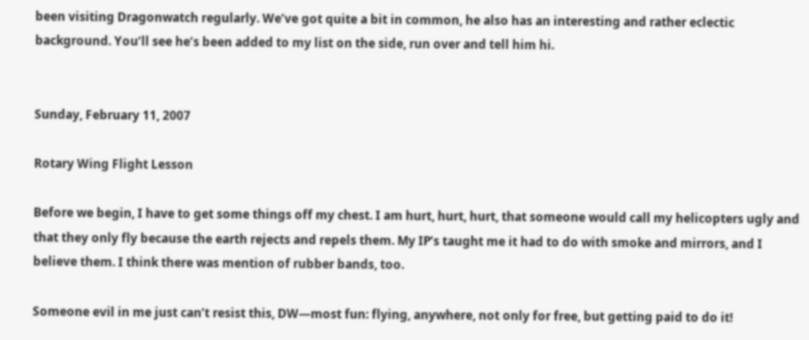been visiting Dragonwatch regularly. We’ve got quite a bit in common, he also has an interesting and rather eclectic background. You’ll see he’s been added to my list on the side, run over and tell him hi.


Sunday, February 11, 2007

Rotary Wing Flight Lesson

Before we begin, I have to get some things off my chest. I am hurt, hurt, hurt, that someone would call my helicopters ugly and that they only fly because the earth rejects and repels them. My IP’s taught me it had to do with smoke and mirrors, and I believe them. I think there was mention of rubber bands, too.

Someone evil in me just can’t resist this, DW—most fun: flying, anywhere, not only for free, but getting paid to do it!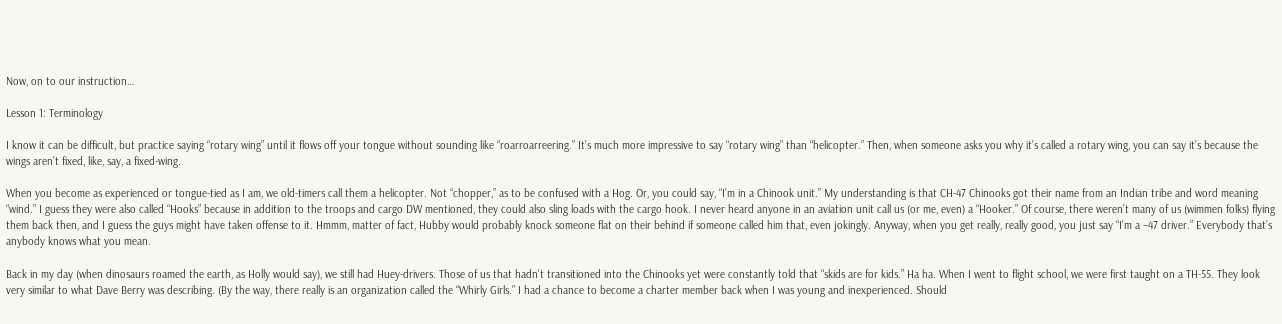Now, on to our instruction…

Lesson 1: Terminology

I know it can be difficult, but practice saying “rotary wing” until it flows off your tongue without sounding like “roarroarreering.” It’s much more impressive to say “rotary wing” than “helicopter.” Then, when someone asks you why it’s called a rotary wing, you can say it’s because the wings aren’t fixed, like, say, a fixed-wing.

When you become as experienced or tongue-tied as I am, we old-timers call them a helicopter. Not “chopper,” as to be confused with a Hog. Or, you could say, “I’m in a Chinook unit.” My understanding is that CH-47 Chinooks got their name from an Indian tribe and word meaning “wind.” I guess they were also called “Hooks” because in addition to the troops and cargo DW mentioned, they could also sling loads with the cargo hook. I never heard anyone in an aviation unit call us (or me, even) a “Hooker.” Of course, there weren’t many of us (wimmen folks) flying them back then, and I guess the guys might have taken offense to it. Hmmm, matter of fact, Hubby would probably knock someone flat on their behind if someone called him that, even jokingly. Anyway, when you get really, really good, you just say “I’m a –47 driver.” Everybody that’s anybody knows what you mean.

Back in my day (when dinosaurs roamed the earth, as Holly would say), we still had Huey-drivers. Those of us that hadn’t transitioned into the Chinooks yet were constantly told that “skids are for kids.” Ha ha. When I went to flight school, we were first taught on a TH-55. They look very similar to what Dave Berry was describing. (By the way, there really is an organization called the “Whirly Girls.” I had a chance to become a charter member back when I was young and inexperienced. Should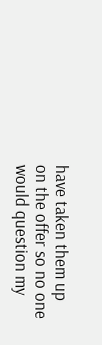have taken them up on the offer so no one would question my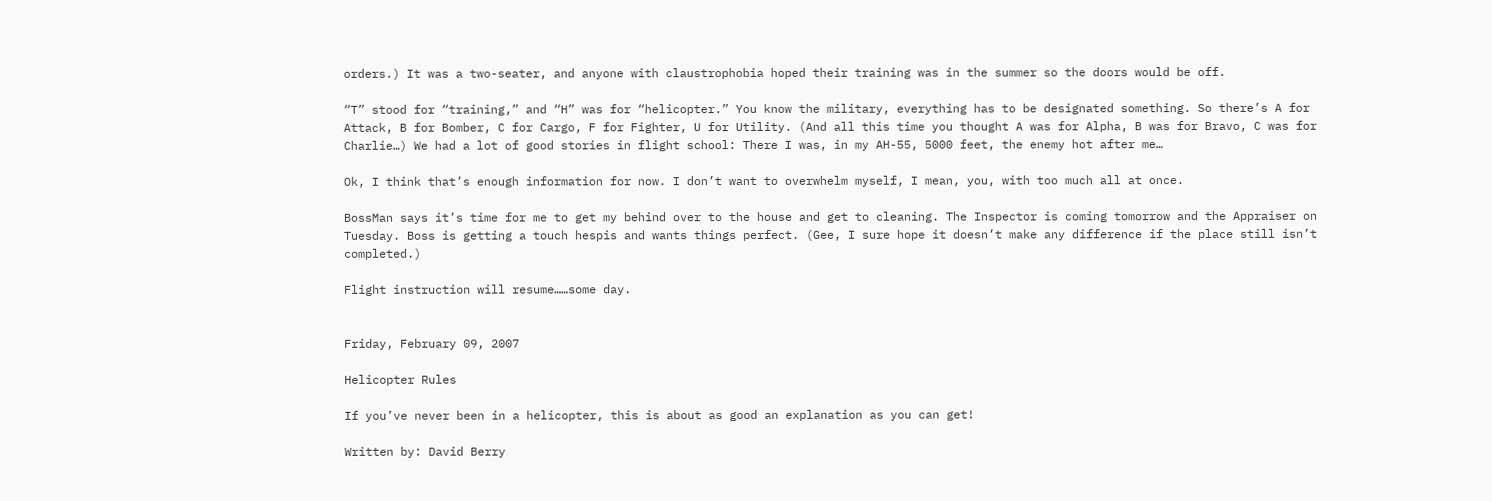orders.) It was a two-seater, and anyone with claustrophobia hoped their training was in the summer so the doors would be off.

“T” stood for “training,” and “H” was for “helicopter.” You know the military, everything has to be designated something. So there’s A for Attack, B for Bomber, C for Cargo, F for Fighter, U for Utility. (And all this time you thought A was for Alpha, B was for Bravo, C was for Charlie…) We had a lot of good stories in flight school: There I was, in my AH-55, 5000 feet, the enemy hot after me…

Ok, I think that’s enough information for now. I don’t want to overwhelm myself, I mean, you, with too much all at once.

BossMan says it’s time for me to get my behind over to the house and get to cleaning. The Inspector is coming tomorrow and the Appraiser on Tuesday. Boss is getting a touch hespis and wants things perfect. (Gee, I sure hope it doesn’t make any difference if the place still isn’t completed.)

Flight instruction will resume……some day.


Friday, February 09, 2007

Helicopter Rules

If you’ve never been in a helicopter, this is about as good an explanation as you can get!

Written by: David Berry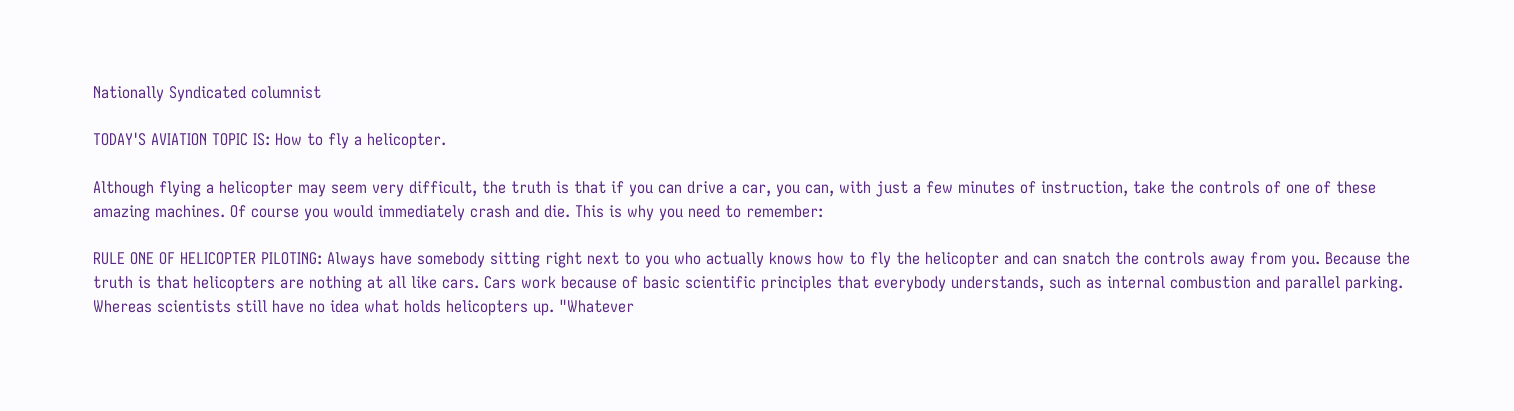Nationally Syndicated columnist

TODAY'S AVIATION TOPIC IS: How to fly a helicopter.

Although flying a helicopter may seem very difficult, the truth is that if you can drive a car, you can, with just a few minutes of instruction, take the controls of one of these amazing machines. Of course you would immediately crash and die. This is why you need to remember:

RULE ONE OF HELICOPTER PILOTING: Always have somebody sitting right next to you who actually knows how to fly the helicopter and can snatch the controls away from you. Because the truth is that helicopters are nothing at all like cars. Cars work because of basic scientific principles that everybody understands, such as internal combustion and parallel parking. Whereas scientists still have no idea what holds helicopters up. "Whatever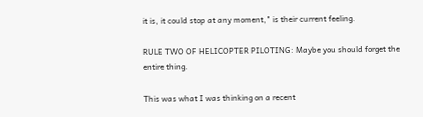it is, it could stop at any moment," is their current feeling.

RULE TWO OF HELICOPTER PILOTING: Maybe you should forget the entire thing.

This was what I was thinking on a recent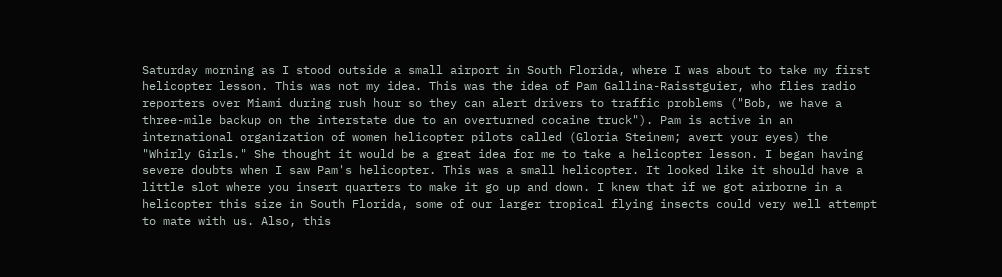Saturday morning as I stood outside a small airport in South Florida, where I was about to take my first helicopter lesson. This was not my idea. This was the idea of Pam Gallina-Raisstguier, who flies radio reporters over Miami during rush hour so they can alert drivers to traffic problems ("Bob, we have a three-mile backup on the interstate due to an overturned cocaine truck"). Pam is active in an international organization of women helicopter pilots called (Gloria Steinem; avert your eyes) the "Whirly Girls." She thought it would be a great idea for me to take a helicopter lesson. I began having severe doubts when I saw Pam's helicopter. This was a small helicopter. It looked like it should have a little slot where you insert quarters to make it go up and down. I knew that if we got airborne in a helicopter this size in South Florida, some of our larger tropical flying insects could very well attempt to mate with us. Also, this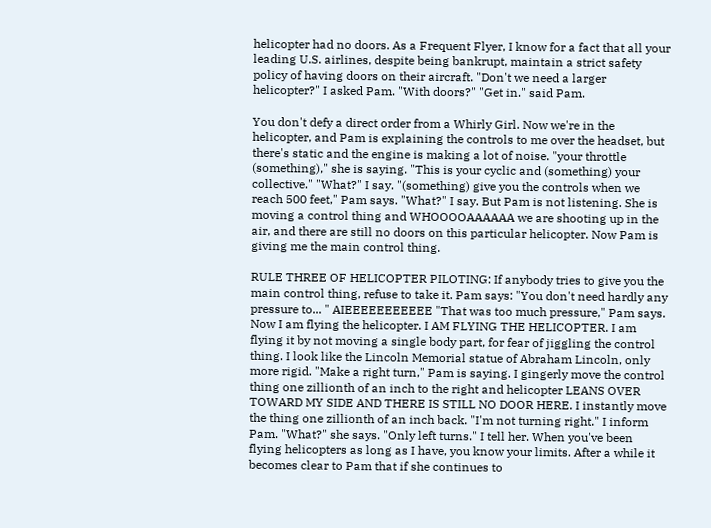helicopter had no doors. As a Frequent Flyer, I know for a fact that all your leading U.S. airlines, despite being bankrupt, maintain a strict safety policy of having doors on their aircraft. "Don't we need a larger helicopter?" I asked Pam. "With doors?" "Get in." said Pam.

You don't defy a direct order from a Whirly Girl. Now we're in the helicopter, and Pam is explaining the controls to me over the headset, but there's static and the engine is making a lot of noise. "your throttle (something)," she is saying. "This is your cyclic and (something) your collective." "What?" I say. "(something) give you the controls when we reach 500 feet," Pam says. "What?" I say. But Pam is not listening. She is moving a control thing and WHOOOOAAAAAA we are shooting up in the air, and there are still no doors on this particular helicopter. Now Pam is giving me the main control thing.

RULE THREE OF HELICOPTER PILOTING: If anybody tries to give you the main control thing, refuse to take it. Pam says: "You don't need hardly any pressure to... " AIEEEEEEEEEEE "That was too much pressure," Pam says. Now I am flying the helicopter. I AM FLYING THE HELICOPTER. I am flying it by not moving a single body part, for fear of jiggling the control thing. I look like the Lincoln Memorial statue of Abraham Lincoln, only more rigid. "Make a right turn," Pam is saying. I gingerly move the control thing one zillionth of an inch to the right and helicopter LEANS OVER TOWARD MY SIDE AND THERE IS STILL NO DOOR HERE. I instantly move the thing one zillionth of an inch back. "I'm not turning right." I inform Pam. "What?" she says. "Only left turns." I tell her. When you've been flying helicopters as long as I have, you know your limits. After a while it becomes clear to Pam that if she continues to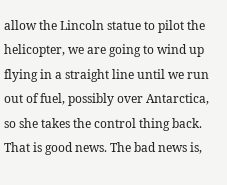allow the Lincoln statue to pilot the helicopter, we are going to wind up flying in a straight line until we run out of fuel, possibly over Antarctica, so she takes the control thing back. That is good news. The bad news is,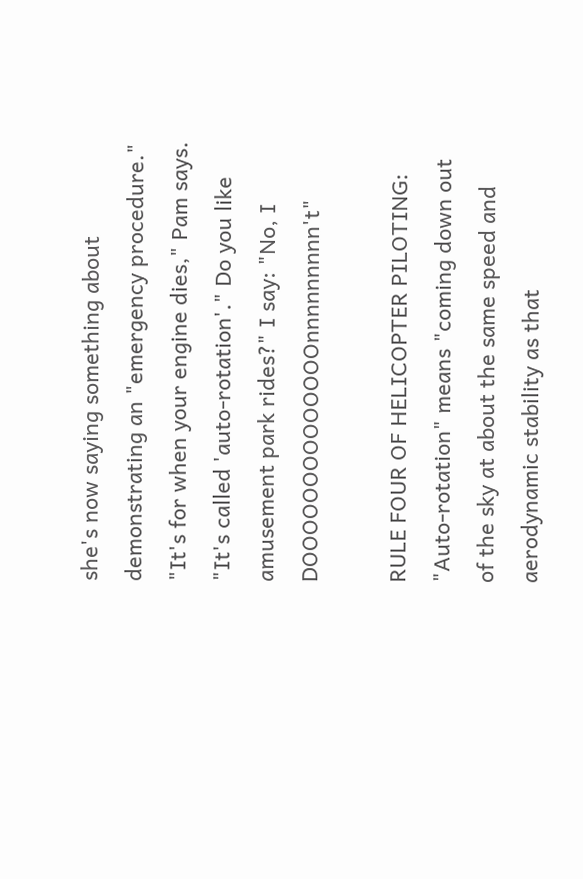she's now saying something about demonstrating an "emergency procedure." "It's for when your engine dies," Pam says. "It's called 'auto-rotation'." Do you like amusement park rides?" I say: "No, I DOOOOOOOOOOOOOOnnnnnnnnn't"

RULE FOUR OF HELICOPTER PILOTING: "Auto-rotation" means "coming down out of the sky at about the same speed and aerodynamic stability as that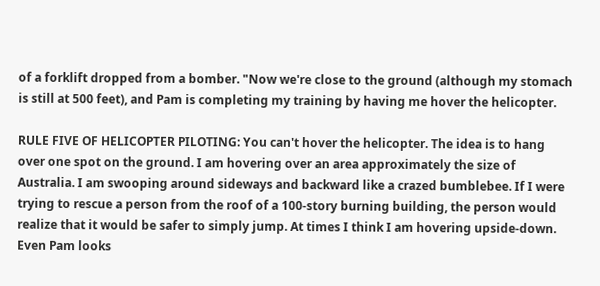of a forklift dropped from a bomber. "Now we're close to the ground (although my stomach is still at 500 feet), and Pam is completing my training by having me hover the helicopter.

RULE FIVE OF HELICOPTER PILOTING: You can't hover the helicopter. The idea is to hang over one spot on the ground. I am hovering over an area approximately the size of Australia. I am swooping around sideways and backward like a crazed bumblebee. If I were trying to rescue a person from the roof of a 100-story burning building, the person would realize that it would be safer to simply jump. At times I think I am hovering upside-down. Even Pam looks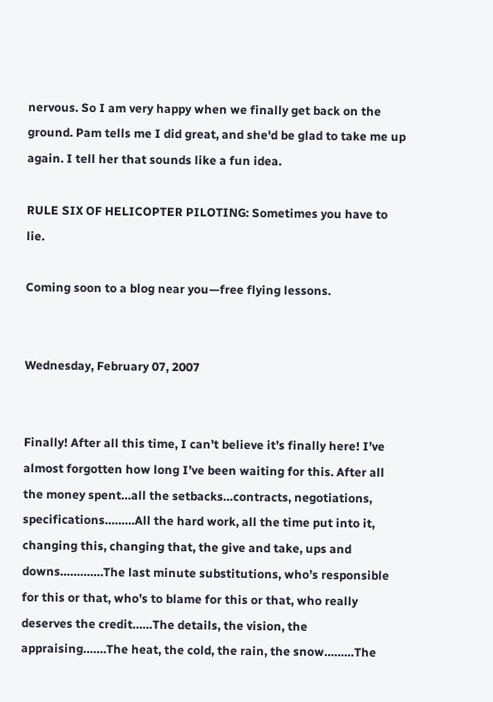nervous. So I am very happy when we finally get back on the ground. Pam tells me I did great, and she'd be glad to take me up again. I tell her that sounds like a fun idea.

RULE SIX OF HELICOPTER PILOTING: Sometimes you have to lie.

Coming soon to a blog near you—free flying lessons.


Wednesday, February 07, 2007


Finally! After all this time, I can’t believe it’s finally here! I’ve almost forgotten how long I’ve been waiting for this. After all the money spent…all the setbacks…contracts, negotiations, specifications………All the hard work, all the time put into it, changing this, changing that, the give and take, ups and downs………….The last minute substitutions, who’s responsible for this or that, who’s to blame for this or that, who really deserves the credit……The details, the vision, the appraising…….The heat, the cold, the rain, the snow………The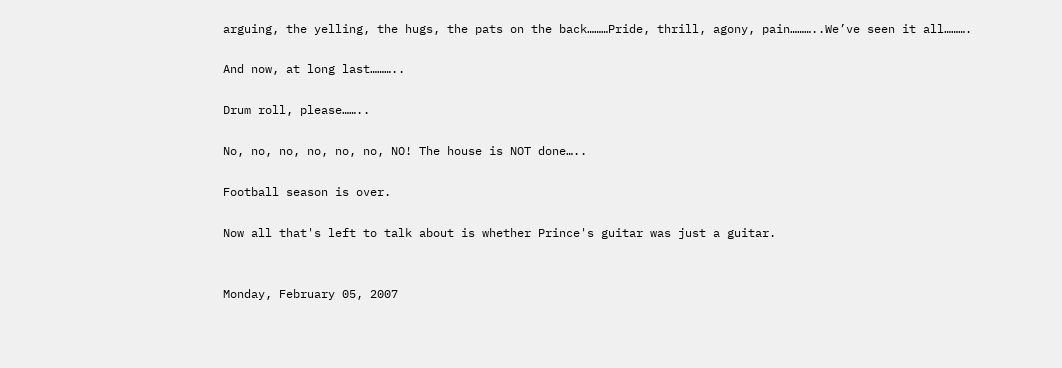arguing, the yelling, the hugs, the pats on the back………Pride, thrill, agony, pain………..We’ve seen it all……….

And now, at long last………..

Drum roll, please……..

No, no, no, no, no, no, NO! The house is NOT done…..

Football season is over.

Now all that's left to talk about is whether Prince's guitar was just a guitar.


Monday, February 05, 2007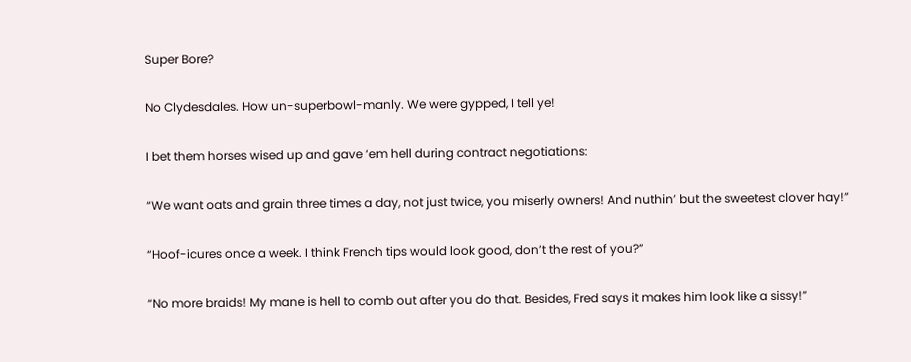Super Bore?

No Clydesdales. How un-superbowl-manly. We were gypped, I tell ye!

I bet them horses wised up and gave ‘em hell during contract negotiations:

“We want oats and grain three times a day, not just twice, you miserly owners! And nuthin’ but the sweetest clover hay!”

“Hoof-icures once a week. I think French tips would look good, don’t the rest of you?”

“No more braids! My mane is hell to comb out after you do that. Besides, Fred says it makes him look like a sissy!”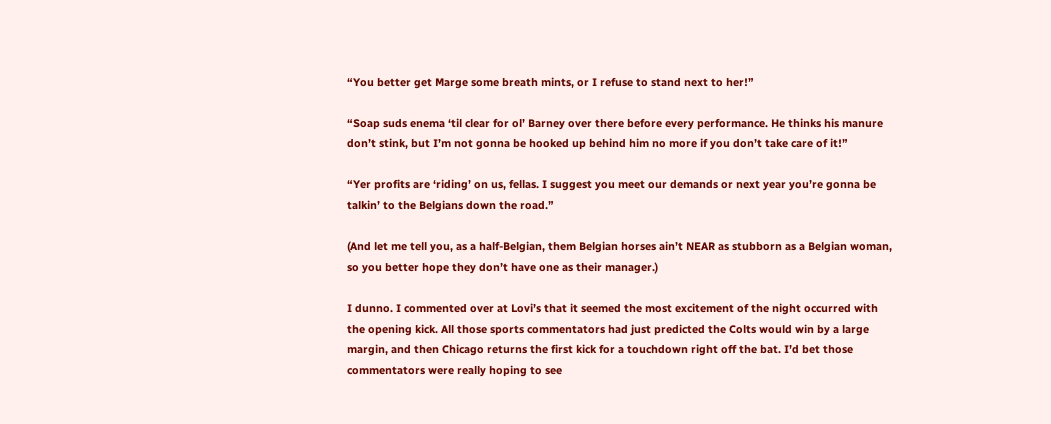“You better get Marge some breath mints, or I refuse to stand next to her!”

“Soap suds enema ‘til clear for ol’ Barney over there before every performance. He thinks his manure don’t stink, but I’m not gonna be hooked up behind him no more if you don’t take care of it!”

“Yer profits are ‘riding’ on us, fellas. I suggest you meet our demands or next year you’re gonna be talkin’ to the Belgians down the road.”

(And let me tell you, as a half-Belgian, them Belgian horses ain’t NEAR as stubborn as a Belgian woman, so you better hope they don’t have one as their manager.)

I dunno. I commented over at Lovi’s that it seemed the most excitement of the night occurred with the opening kick. All those sports commentators had just predicted the Colts would win by a large margin, and then Chicago returns the first kick for a touchdown right off the bat. I’d bet those commentators were really hoping to see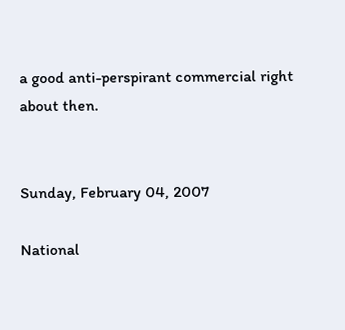a good anti-perspirant commercial right about then.


Sunday, February 04, 2007

National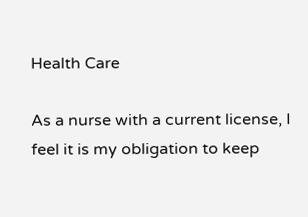Health Care

As a nurse with a current license, I feel it is my obligation to keep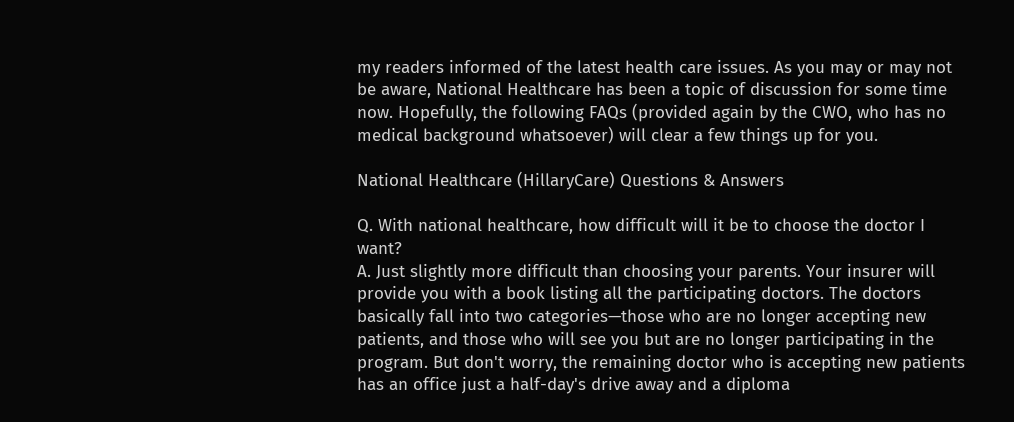my readers informed of the latest health care issues. As you may or may not be aware, National Healthcare has been a topic of discussion for some time now. Hopefully, the following FAQs (provided again by the CWO, who has no medical background whatsoever) will clear a few things up for you.

National Healthcare (HillaryCare) Questions & Answers

Q. With national healthcare, how difficult will it be to choose the doctor I want?
A. Just slightly more difficult than choosing your parents. Your insurer will provide you with a book listing all the participating doctors. The doctors basically fall into two categories—those who are no longer accepting new patients, and those who will see you but are no longer participating in the program. But don't worry, the remaining doctor who is accepting new patients has an office just a half-day's drive away and a diploma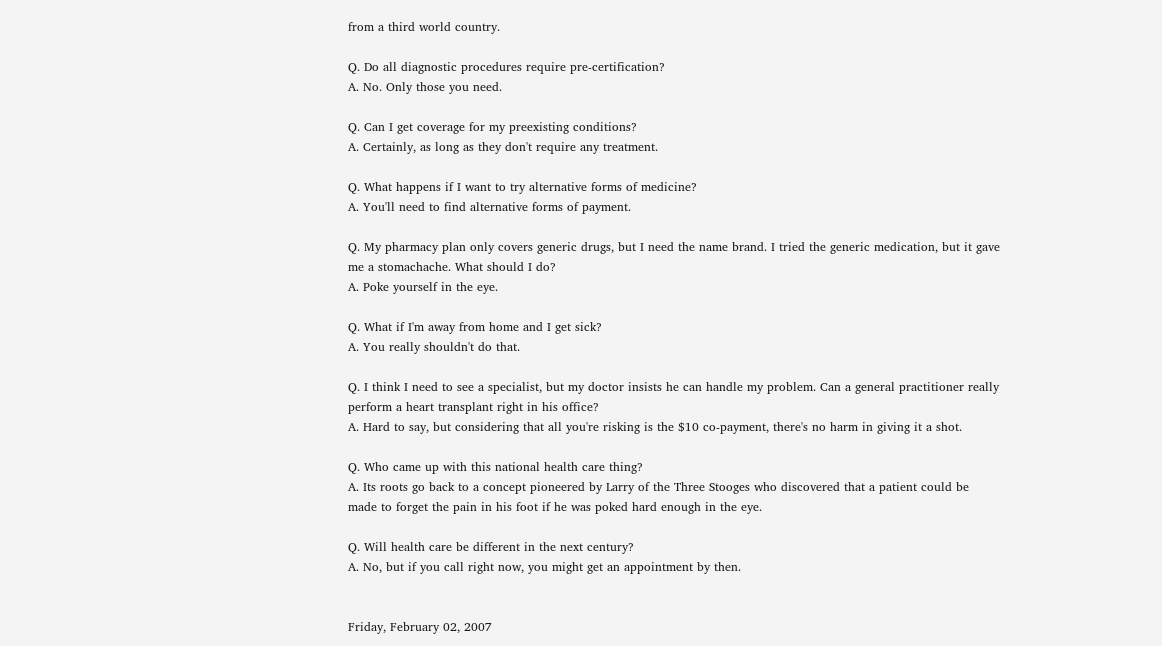from a third world country.

Q. Do all diagnostic procedures require pre-certification?
A. No. Only those you need.

Q. Can I get coverage for my preexisting conditions?
A. Certainly, as long as they don't require any treatment.

Q. What happens if I want to try alternative forms of medicine?
A. You'll need to find alternative forms of payment.

Q. My pharmacy plan only covers generic drugs, but I need the name brand. I tried the generic medication, but it gave me a stomachache. What should I do?
A. Poke yourself in the eye.

Q. What if I'm away from home and I get sick?
A. You really shouldn't do that.

Q. I think I need to see a specialist, but my doctor insists he can handle my problem. Can a general practitioner really perform a heart transplant right in his office?
A. Hard to say, but considering that all you're risking is the $10 co-payment, there's no harm in giving it a shot.

Q. Who came up with this national health care thing?
A. Its roots go back to a concept pioneered by Larry of the Three Stooges who discovered that a patient could be made to forget the pain in his foot if he was poked hard enough in the eye.

Q. Will health care be different in the next century?
A. No, but if you call right now, you might get an appointment by then.


Friday, February 02, 2007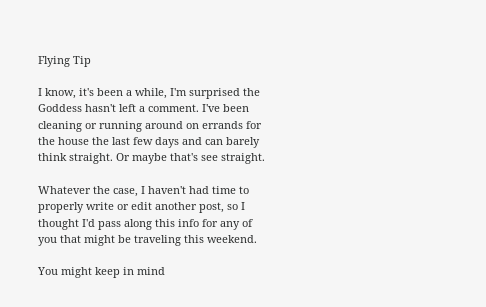Flying Tip

I know, it's been a while, I'm surprised the Goddess hasn't left a comment. I've been cleaning or running around on errands for the house the last few days and can barely think straight. Or maybe that's see straight.

Whatever the case, I haven't had time to properly write or edit another post, so I thought I'd pass along this info for any of you that might be traveling this weekend.

You might keep in mind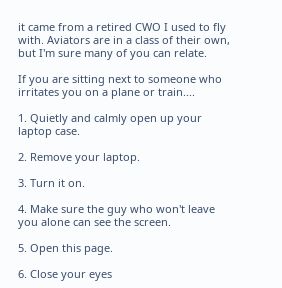it came from a retired CWO I used to fly with. Aviators are in a class of their own, but I'm sure many of you can relate.

If you are sitting next to someone who irritates you on a plane or train....

1. Quietly and calmly open up your laptop case.

2. Remove your laptop.

3. Turn it on.

4. Make sure the guy who won't leave you alone can see the screen.

5. Open this page.

6. Close your eyes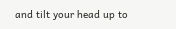and tilt your head up to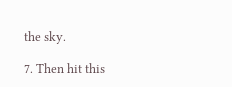the sky.

7. Then hit this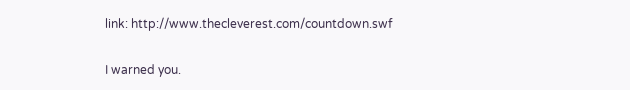link: http://www.thecleverest.com/countdown.swf

I warned you.